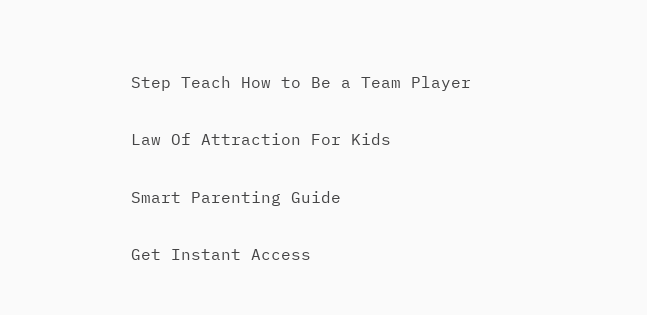Step Teach How to Be a Team Player

Law Of Attraction For Kids

Smart Parenting Guide

Get Instant Access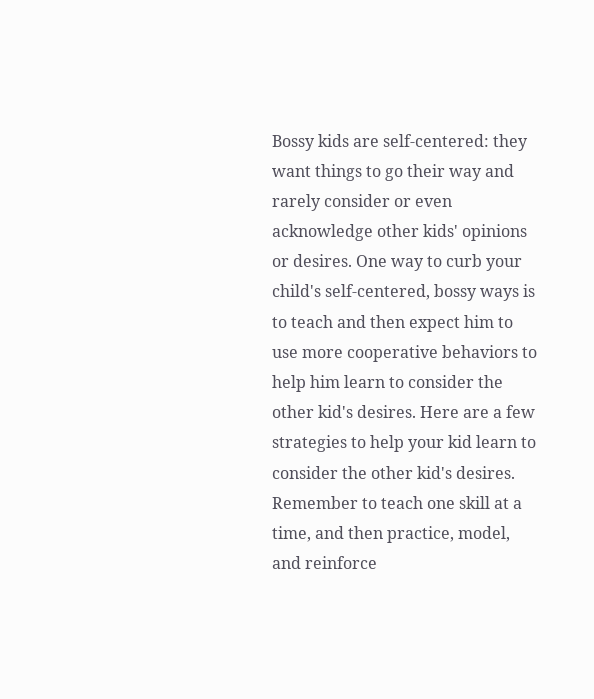Bossy kids are self-centered: they want things to go their way and rarely consider or even acknowledge other kids' opinions or desires. One way to curb your child's self-centered, bossy ways is to teach and then expect him to use more cooperative behaviors to help him learn to consider the other kid's desires. Here are a few strategies to help your kid learn to consider the other kid's desires. Remember to teach one skill at a time, and then practice, model, and reinforce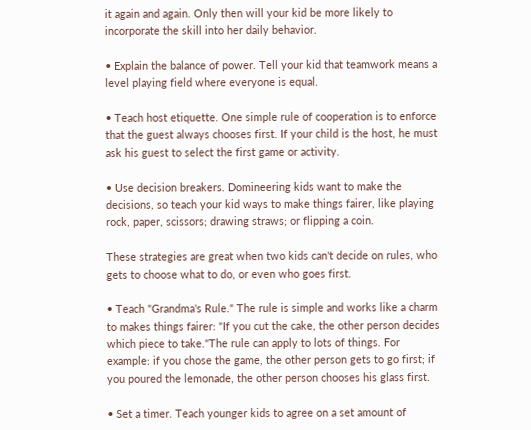it again and again. Only then will your kid be more likely to incorporate the skill into her daily behavior.

• Explain the balance of power. Tell your kid that teamwork means a level playing field where everyone is equal.

• Teach host etiquette. One simple rule of cooperation is to enforce that the guest always chooses first. If your child is the host, he must ask his guest to select the first game or activity.

• Use decision breakers. Domineering kids want to make the decisions, so teach your kid ways to make things fairer, like playing rock, paper, scissors; drawing straws; or flipping a coin.

These strategies are great when two kids can't decide on rules, who gets to choose what to do, or even who goes first.

• Teach "Grandma's Rule." The rule is simple and works like a charm to makes things fairer: "If you cut the cake, the other person decides which piece to take."The rule can apply to lots of things. For example: if you chose the game, the other person gets to go first; if you poured the lemonade, the other person chooses his glass first.

• Set a timer. Teach younger kids to agree on a set amount of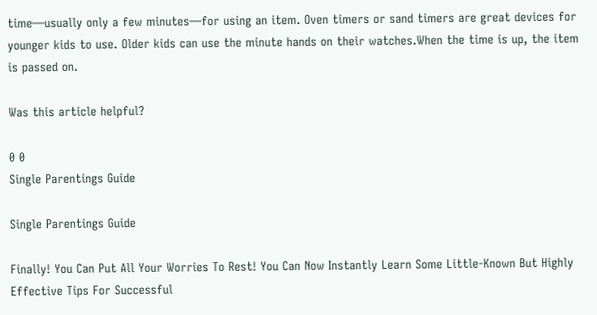time—usually only a few minutes—for using an item. Oven timers or sand timers are great devices for younger kids to use. Older kids can use the minute hands on their watches.When the time is up, the item is passed on.

Was this article helpful?

0 0
Single Parentings Guide

Single Parentings Guide

Finally! You Can Put All Your Worries To Rest! You Can Now Instantly Learn Some Little-Known But Highly Effective Tips For Successful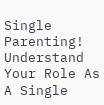Single Parenting! Understand Your Role As A Single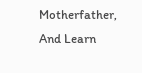Motherfather, And Learn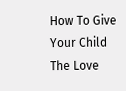How To Give Your Child The Love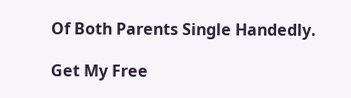Of Both Parents Single Handedly.

Get My Free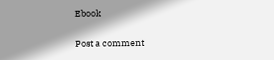Ebook

Post a comment